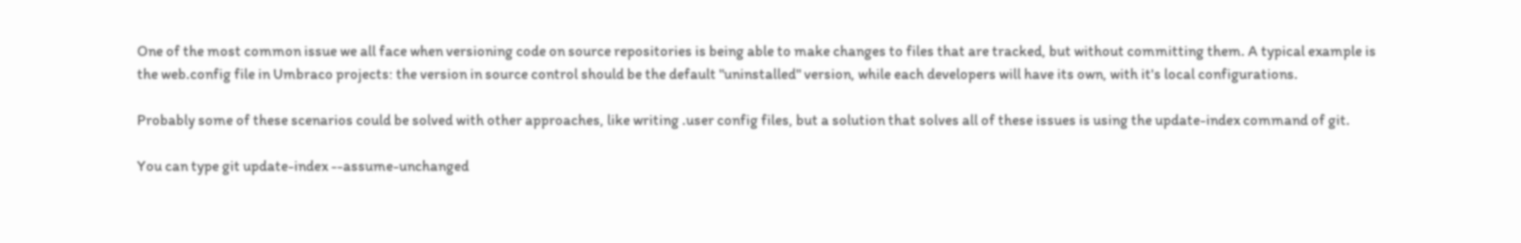One of the most common issue we all face when versioning code on source repositories is being able to make changes to files that are tracked, but without committing them. A typical example is the web.config file in Umbraco projects: the version in source control should be the default "uninstalled" version, while each developers will have its own, with it's local configurations.

Probably some of these scenarios could be solved with other approaches, like writing .user config files, but a solution that solves all of these issues is using the update-index command of git.

You can type git update-index --assume-unchanged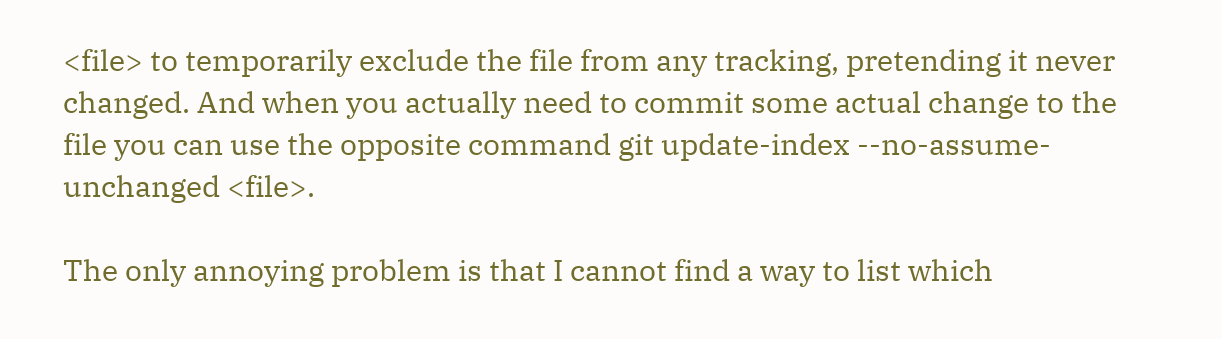<file> to temporarily exclude the file from any tracking, pretending it never changed. And when you actually need to commit some actual change to the file you can use the opposite command git update-index --no-assume-unchanged <file>.

The only annoying problem is that I cannot find a way to list which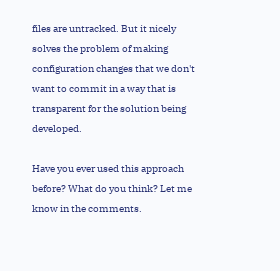files are untracked. But it nicely solves the problem of making configuration changes that we don't want to commit in a way that is transparent for the solution being developed.

Have you ever used this approach before? What do you think? Let me know in the comments.